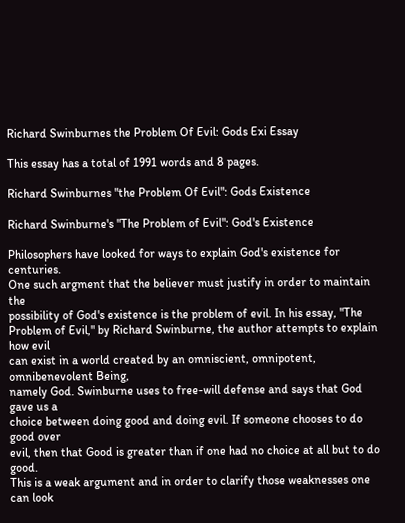Richard Swinburnes the Problem Of Evil: Gods Exi Essay

This essay has a total of 1991 words and 8 pages.

Richard Swinburnes "the Problem Of Evil": Gods Existence

Richard Swinburne's "The Problem of Evil": God's Existence

Philosophers have looked for ways to explain God's existence for centuries.
One such argment that the believer must justify in order to maintain the
possibility of God's existence is the problem of evil. In his essay, "The
Problem of Evil," by Richard Swinburne, the author attempts to explain how evil
can exist in a world created by an omniscient, omnipotent, omnibenevolent Being,
namely God. Swinburne uses to free-will defense and says that God gave us a
choice between doing good and doing evil. If someone chooses to do good over
evil, then that Good is greater than if one had no choice at all but to do good.
This is a weak argument and in order to clarify those weaknesses one can look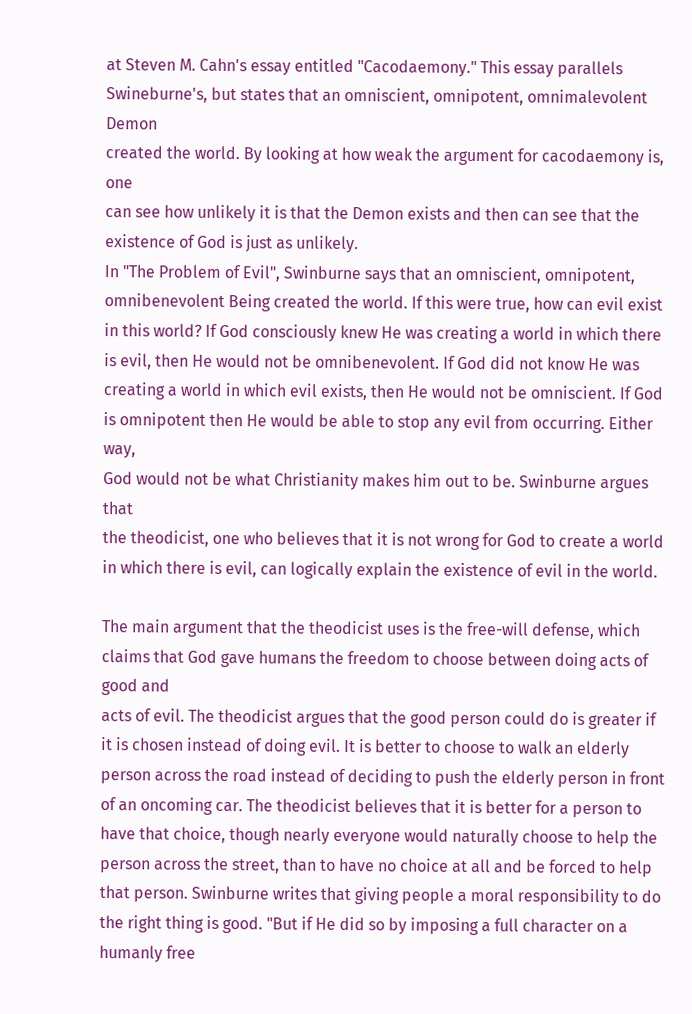at Steven M. Cahn's essay entitled "Cacodaemony." This essay parallels
Swineburne's, but states that an omniscient, omnipotent, omnimalevolent Demon
created the world. By looking at how weak the argument for cacodaemony is, one
can see how unlikely it is that the Demon exists and then can see that the
existence of God is just as unlikely.
In "The Problem of Evil", Swinburne says that an omniscient, omnipotent,
omnibenevolent Being created the world. If this were true, how can evil exist
in this world? If God consciously knew He was creating a world in which there
is evil, then He would not be omnibenevolent. If God did not know He was
creating a world in which evil exists, then He would not be omniscient. If God
is omnipotent then He would be able to stop any evil from occurring. Either way,
God would not be what Christianity makes him out to be. Swinburne argues that
the theodicist, one who believes that it is not wrong for God to create a world
in which there is evil, can logically explain the existence of evil in the world.

The main argument that the theodicist uses is the free-will defense, which
claims that God gave humans the freedom to choose between doing acts of good and
acts of evil. The theodicist argues that the good person could do is greater if
it is chosen instead of doing evil. It is better to choose to walk an elderly
person across the road instead of deciding to push the elderly person in front
of an oncoming car. The theodicist believes that it is better for a person to
have that choice, though nearly everyone would naturally choose to help the
person across the street, than to have no choice at all and be forced to help
that person. Swinburne writes that giving people a moral responsibility to do
the right thing is good. "But if He did so by imposing a full character on a
humanly free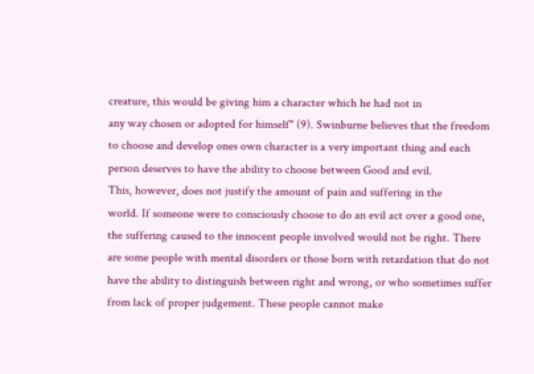creature, this would be giving him a character which he had not in
any way chosen or adopted for himself" (9). Swinburne believes that the freedom
to choose and develop ones own character is a very important thing and each
person deserves to have the ability to choose between Good and evil.
This, however, does not justify the amount of pain and suffering in the
world. If someone were to consciously choose to do an evil act over a good one,
the suffering caused to the innocent people involved would not be right. There
are some people with mental disorders or those born with retardation that do not
have the ability to distinguish between right and wrong, or who sometimes suffer
from lack of proper judgement. These people cannot make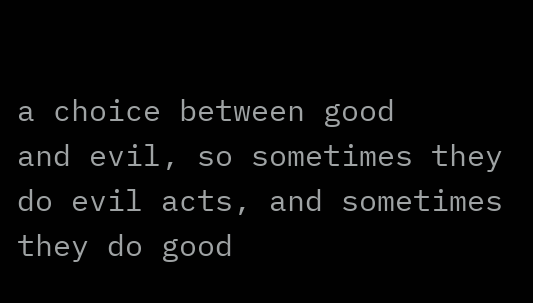a choice between good
and evil, so sometimes they do evil acts, and sometimes they do good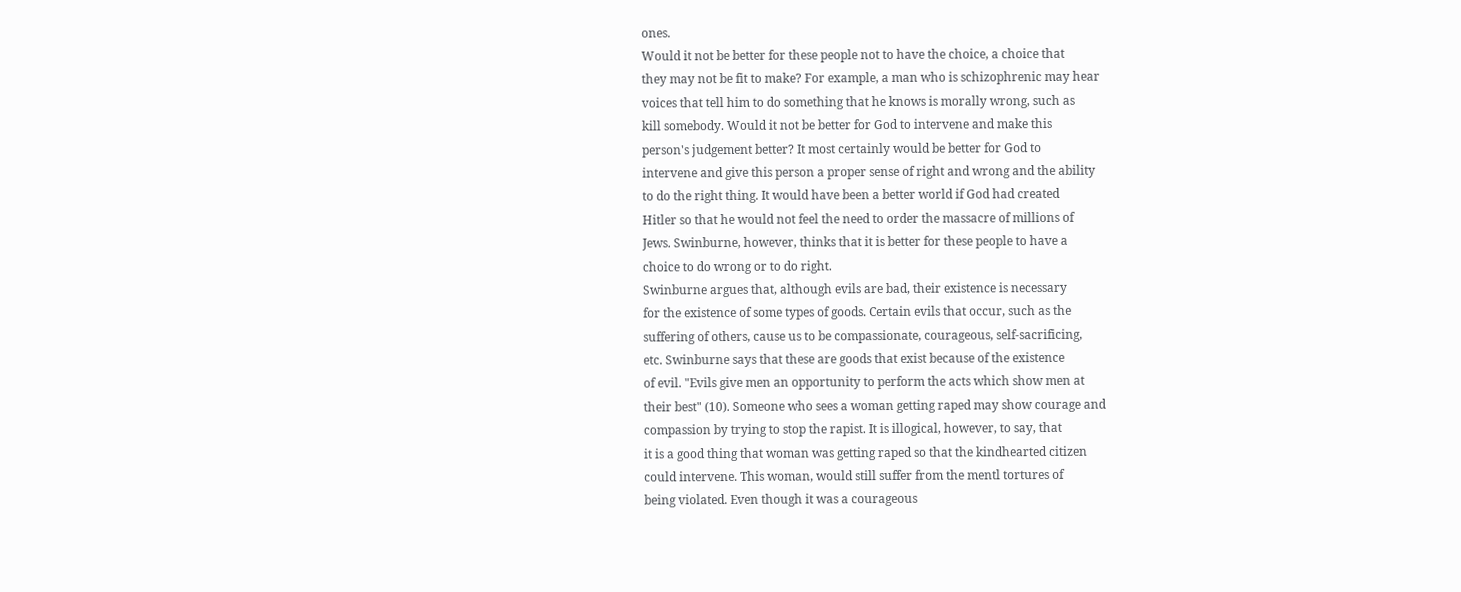ones.
Would it not be better for these people not to have the choice, a choice that
they may not be fit to make? For example, a man who is schizophrenic may hear
voices that tell him to do something that he knows is morally wrong, such as
kill somebody. Would it not be better for God to intervene and make this
person's judgement better? It most certainly would be better for God to
intervene and give this person a proper sense of right and wrong and the ability
to do the right thing. It would have been a better world if God had created
Hitler so that he would not feel the need to order the massacre of millions of
Jews. Swinburne, however, thinks that it is better for these people to have a
choice to do wrong or to do right.
Swinburne argues that, although evils are bad, their existence is necessary
for the existence of some types of goods. Certain evils that occur, such as the
suffering of others, cause us to be compassionate, courageous, self-sacrificing,
etc. Swinburne says that these are goods that exist because of the existence
of evil. "Evils give men an opportunity to perform the acts which show men at
their best" (10). Someone who sees a woman getting raped may show courage and
compassion by trying to stop the rapist. It is illogical, however, to say, that
it is a good thing that woman was getting raped so that the kindhearted citizen
could intervene. This woman, would still suffer from the mentl tortures of
being violated. Even though it was a courageous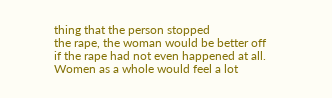thing that the person stopped
the rape, the woman would be better off if the rape had not even happened at all.
Women as a whole would feel a lot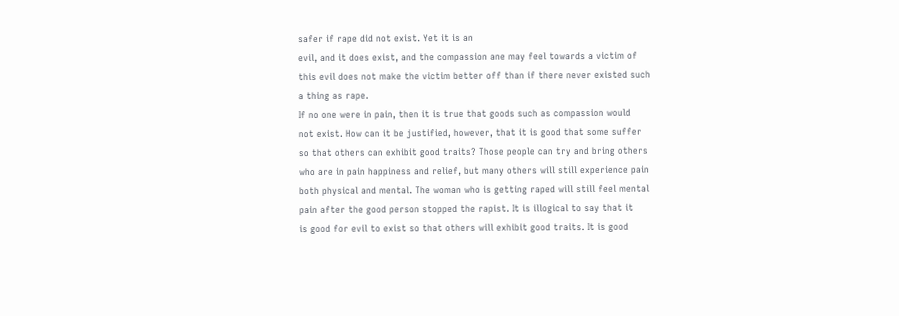safer if rape did not exist. Yet it is an
evil, and it does exist, and the compassion ane may feel towards a victim of
this evil does not make the victim better off than if there never existed such
a thing as rape.
If no one were in pain, then it is true that goods such as compassion would
not exist. How can it be justified, however, that it is good that some suffer
so that others can exhibit good traits? Those people can try and bring others
who are in pain happiness and relief, but many others will still experience pain
both physical and mental. The woman who is getting raped will still feel mental
pain after the good person stopped the rapist. It is illogical to say that it
is good for evil to exist so that others will exhibit good traits. It is good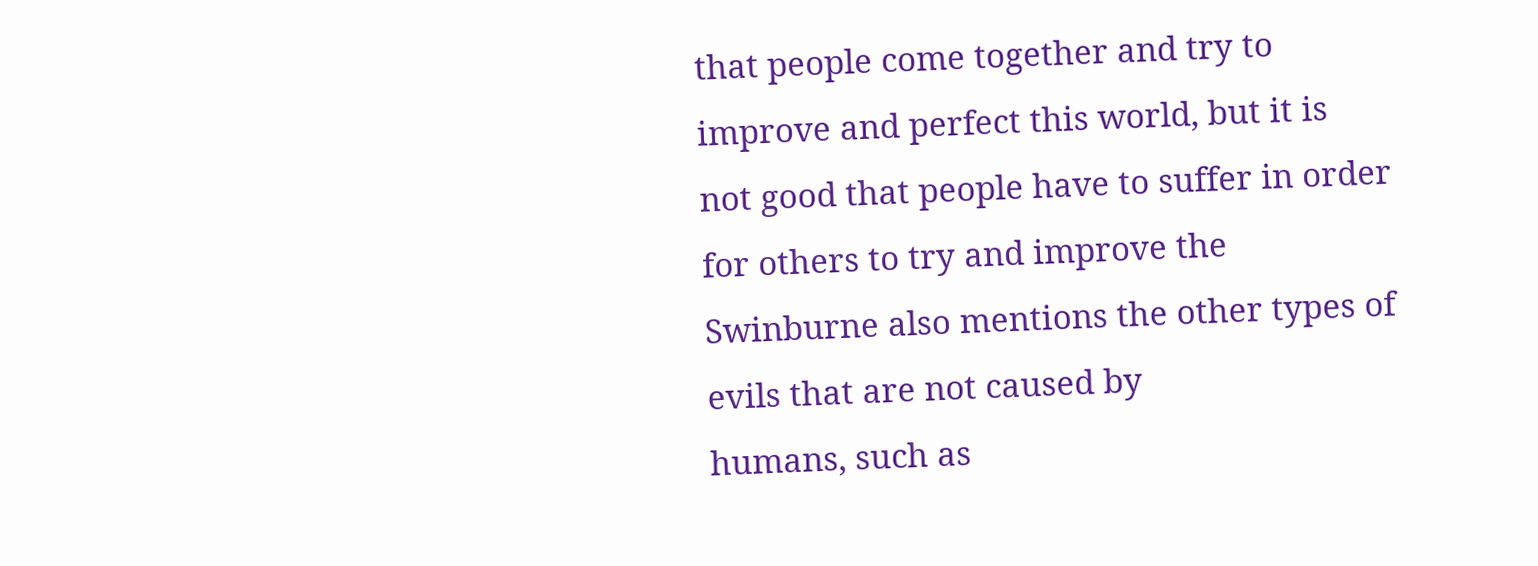that people come together and try to improve and perfect this world, but it is
not good that people have to suffer in order for others to try and improve the
Swinburne also mentions the other types of evils that are not caused by
humans, such as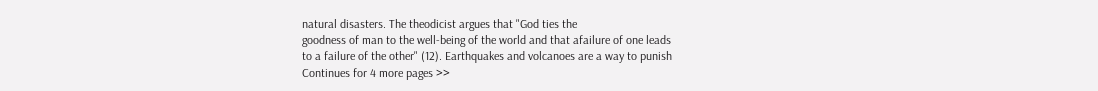natural disasters. The theodicist argues that "God ties the
goodness of man to the well-being of the world and that afailure of one leads
to a failure of the other" (12). Earthquakes and volcanoes are a way to punish
Continues for 4 more pages >>